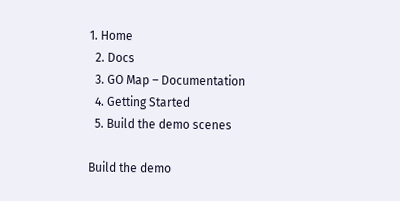1. Home
  2. Docs
  3. GO Map – Documentation
  4. Getting Started
  5. Build the demo scenes

Build the demo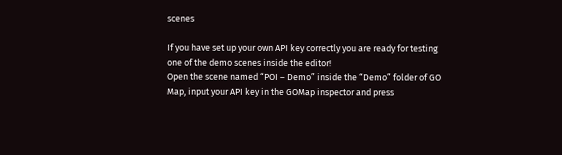scenes

If you have set up your own API key correctly you are ready for testing one of the demo scenes inside the editor!
Open the scene named “POI – Demo” inside the “Demo” folder of GO Map, input your API key in the GOMap inspector and press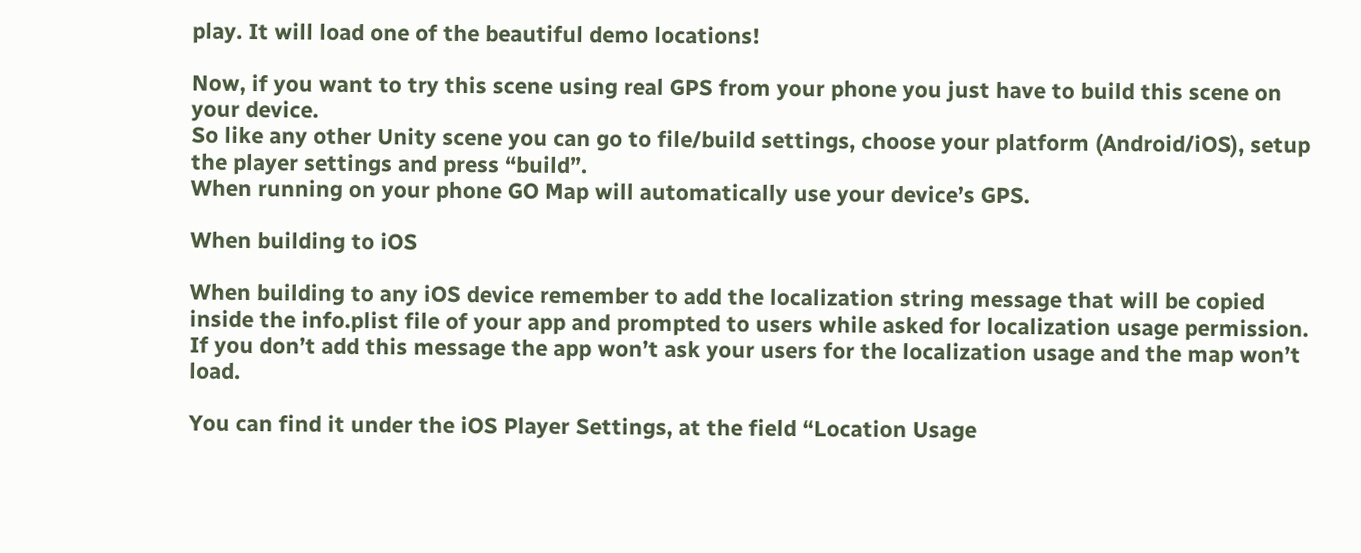play. It will load one of the beautiful demo locations!

Now, if you want to try this scene using real GPS from your phone you just have to build this scene on your device.
So like any other Unity scene you can go to file/build settings, choose your platform (Android/iOS), setup the player settings and press “build”.
When running on your phone GO Map will automatically use your device’s GPS.

When building to iOS

When building to any iOS device remember to add the localization string message that will be copied inside the info.plist file of your app and prompted to users while asked for localization usage permission.
If you don’t add this message the app won’t ask your users for the localization usage and the map won’t load.

You can find it under the iOS Player Settings, at the field “Location Usage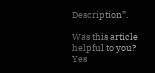Description”.

Was this article helpful to you? Yes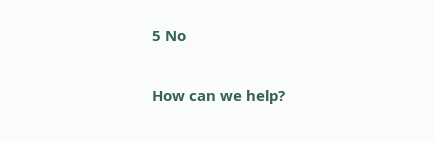5 No

How can we help?